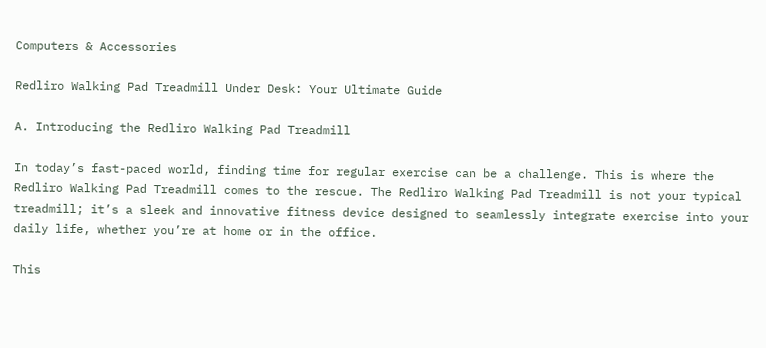Computers & Accessories

Redliro Walking Pad Treadmill Under Desk: Your Ultimate Guide

A. Introducing the Redliro Walking Pad Treadmill

In today’s fast-paced world, finding time for regular exercise can be a challenge. This is where the Redliro Walking Pad Treadmill comes to the rescue. The Redliro Walking Pad Treadmill is not your typical treadmill; it’s a sleek and innovative fitness device designed to seamlessly integrate exercise into your daily life, whether you’re at home or in the office.

This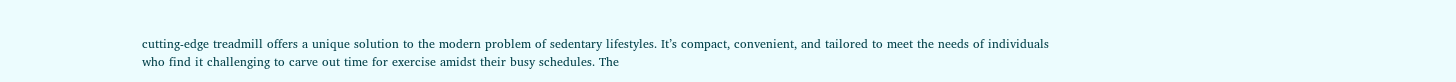cutting-edge treadmill offers a unique solution to the modern problem of sedentary lifestyles. It’s compact, convenient, and tailored to meet the needs of individuals who find it challenging to carve out time for exercise amidst their busy schedules. The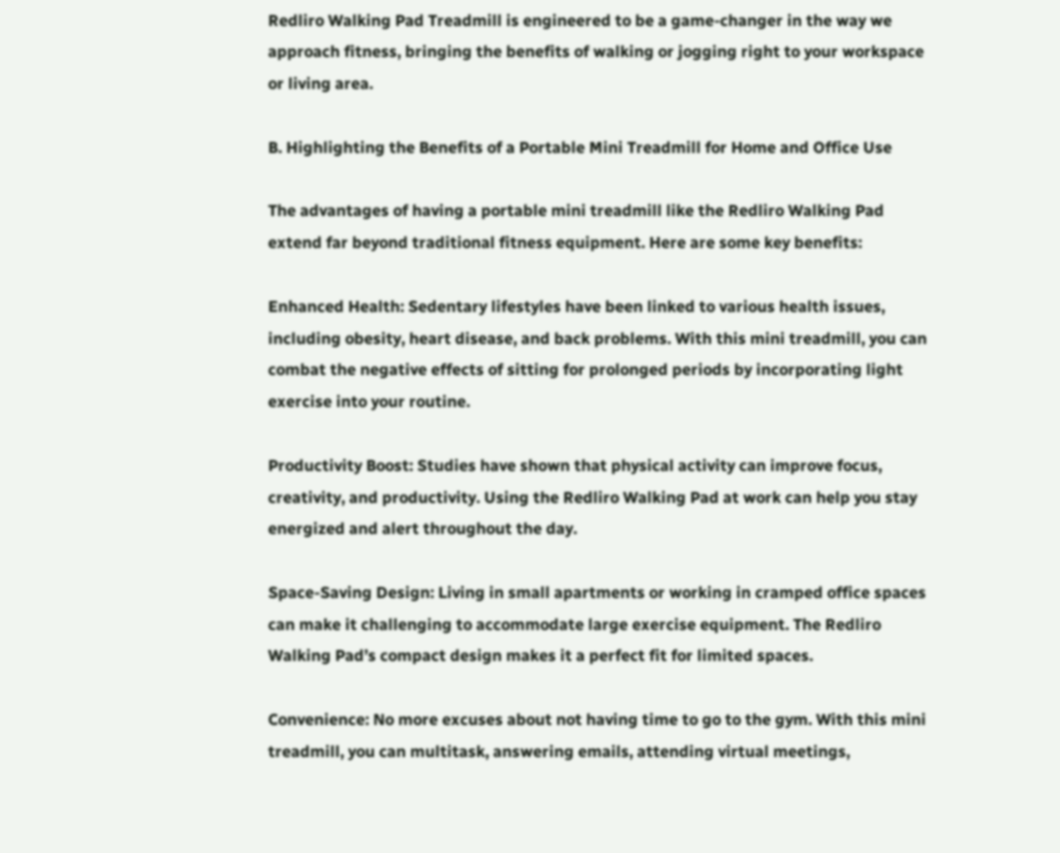Redliro Walking Pad Treadmill is engineered to be a game-changer in the way we approach fitness, bringing the benefits of walking or jogging right to your workspace or living area.

B. Highlighting the Benefits of a Portable Mini Treadmill for Home and Office Use

The advantages of having a portable mini treadmill like the Redliro Walking Pad extend far beyond traditional fitness equipment. Here are some key benefits:

Enhanced Health: Sedentary lifestyles have been linked to various health issues, including obesity, heart disease, and back problems. With this mini treadmill, you can combat the negative effects of sitting for prolonged periods by incorporating light exercise into your routine.

Productivity Boost: Studies have shown that physical activity can improve focus, creativity, and productivity. Using the Redliro Walking Pad at work can help you stay energized and alert throughout the day.

Space-Saving Design: Living in small apartments or working in cramped office spaces can make it challenging to accommodate large exercise equipment. The Redliro Walking Pad’s compact design makes it a perfect fit for limited spaces.

Convenience: No more excuses about not having time to go to the gym. With this mini treadmill, you can multitask, answering emails, attending virtual meetings,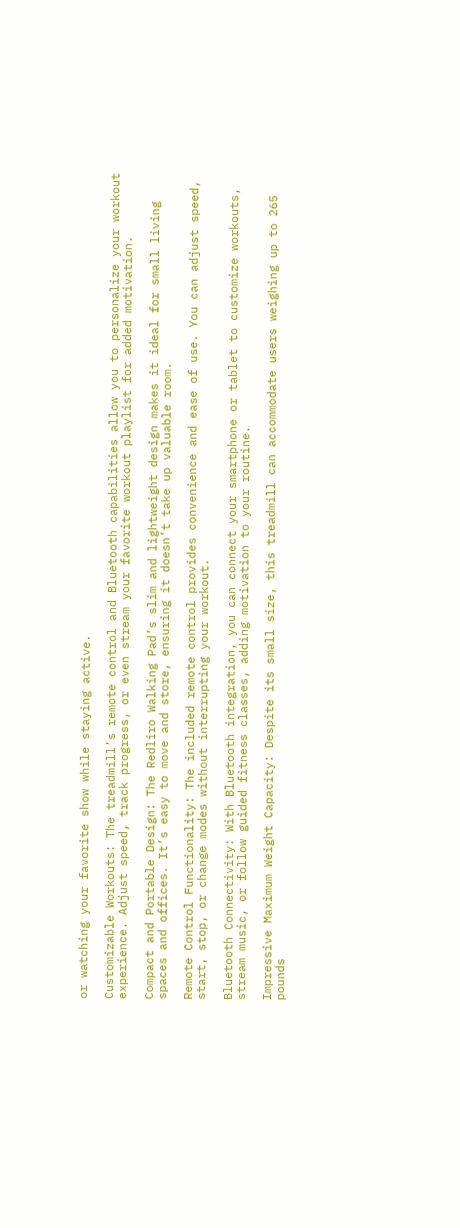or watching your favorite show while staying active.

Customizable Workouts: The treadmill’s remote control and Bluetooth capabilities allow you to personalize your workout experience. Adjust speed, track progress, or even stream your favorite workout playlist for added motivation.

Compact and Portable Design: The Redliro Walking Pad’s slim and lightweight design makes it ideal for small living spaces and offices. It’s easy to move and store, ensuring it doesn’t take up valuable room.

Remote Control Functionality: The included remote control provides convenience and ease of use. You can adjust speed, start, stop, or change modes without interrupting your workout.

Bluetooth Connectivity: With Bluetooth integration, you can connect your smartphone or tablet to customize workouts, stream music, or follow guided fitness classes, adding motivation to your routine.

Impressive Maximum Weight Capacity: Despite its small size, this treadmill can accommodate users weighing up to 265 pounds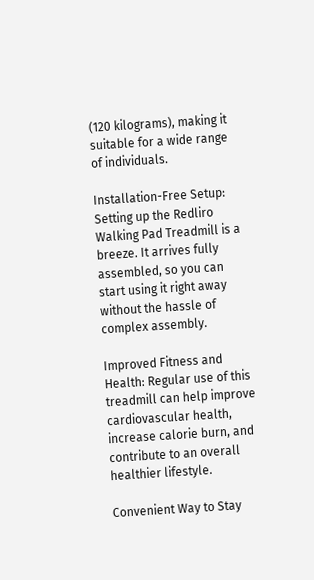(120 kilograms), making it suitable for a wide range of individuals.

Installation-Free Setup: Setting up the Redliro Walking Pad Treadmill is a breeze. It arrives fully assembled, so you can start using it right away without the hassle of complex assembly.

Improved Fitness and Health: Regular use of this treadmill can help improve cardiovascular health, increase calorie burn, and contribute to an overall healthier lifestyle.

Convenient Way to Stay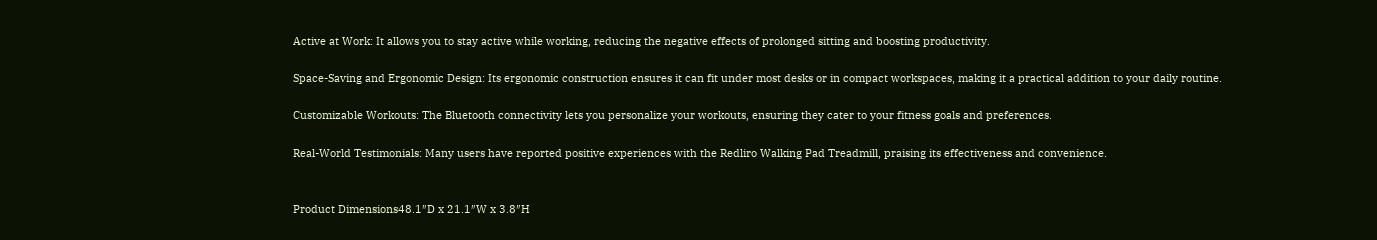Active at Work: It allows you to stay active while working, reducing the negative effects of prolonged sitting and boosting productivity.

Space-Saving and Ergonomic Design: Its ergonomic construction ensures it can fit under most desks or in compact workspaces, making it a practical addition to your daily routine.

Customizable Workouts: The Bluetooth connectivity lets you personalize your workouts, ensuring they cater to your fitness goals and preferences.

Real-World Testimonials: Many users have reported positive experiences with the Redliro Walking Pad Treadmill, praising its effectiveness and convenience.


Product Dimensions48.1″D x 21.1″W x 3.8″H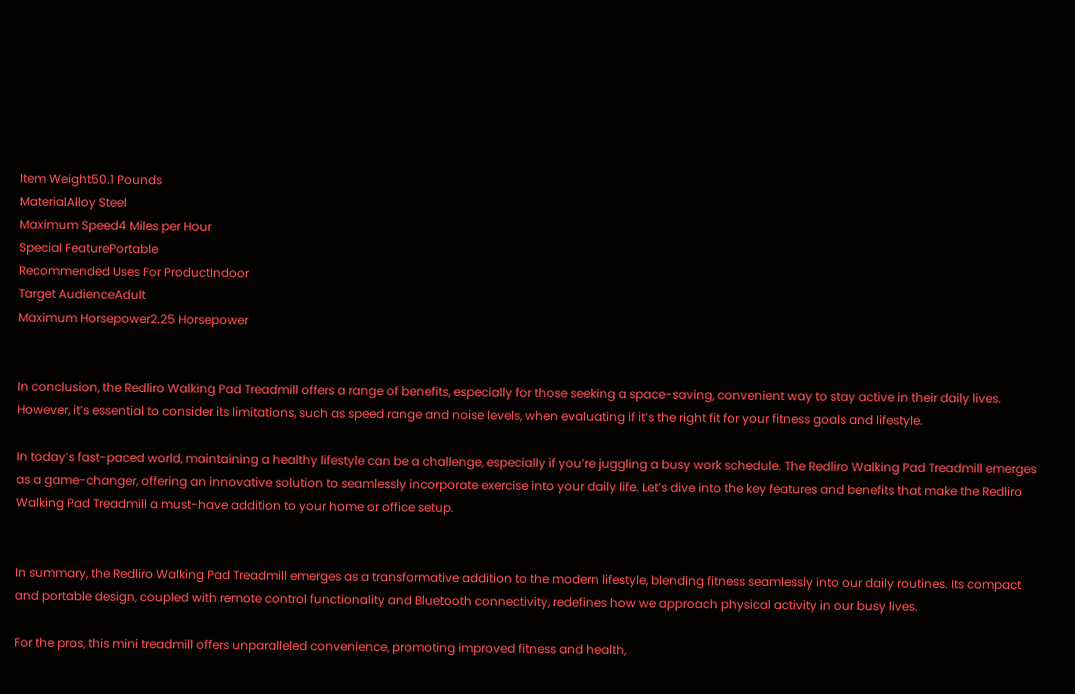Item Weight50.1 Pounds
MaterialAlloy Steel
Maximum Speed4 Miles per Hour
Special FeaturePortable
Recommended Uses For ProductIndoor
Target AudienceAdult
Maximum Horsepower2.25 Horsepower


In conclusion, the Redliro Walking Pad Treadmill offers a range of benefits, especially for those seeking a space-saving, convenient way to stay active in their daily lives. However, it’s essential to consider its limitations, such as speed range and noise levels, when evaluating if it’s the right fit for your fitness goals and lifestyle.

In today’s fast-paced world, maintaining a healthy lifestyle can be a challenge, especially if you’re juggling a busy work schedule. The Redliro Walking Pad Treadmill emerges as a game-changer, offering an innovative solution to seamlessly incorporate exercise into your daily life. Let’s dive into the key features and benefits that make the Redliro Walking Pad Treadmill a must-have addition to your home or office setup.


In summary, the Redliro Walking Pad Treadmill emerges as a transformative addition to the modern lifestyle, blending fitness seamlessly into our daily routines. Its compact and portable design, coupled with remote control functionality and Bluetooth connectivity, redefines how we approach physical activity in our busy lives.

For the pros, this mini treadmill offers unparalleled convenience, promoting improved fitness and health,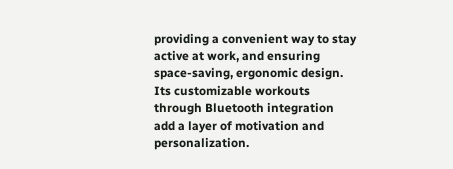providing a convenient way to stay active at work, and ensuring space-saving, ergonomic design. Its customizable workouts through Bluetooth integration add a layer of motivation and personalization.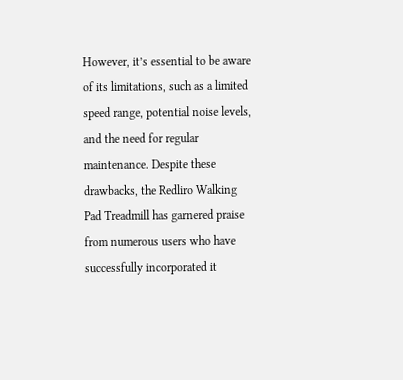However, it’s essential to be aware of its limitations, such as a limited speed range, potential noise levels, and the need for regular maintenance. Despite these drawbacks, the Redliro Walking Pad Treadmill has garnered praise from numerous users who have successfully incorporated it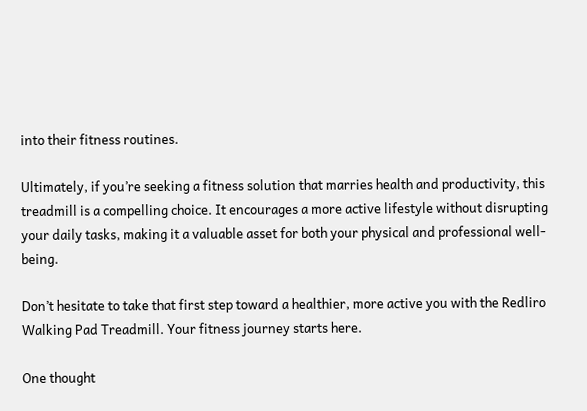into their fitness routines.

Ultimately, if you’re seeking a fitness solution that marries health and productivity, this treadmill is a compelling choice. It encourages a more active lifestyle without disrupting your daily tasks, making it a valuable asset for both your physical and professional well-being.

Don’t hesitate to take that first step toward a healthier, more active you with the Redliro Walking Pad Treadmill. Your fitness journey starts here.

One thought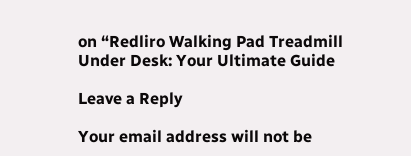on “Redliro Walking Pad Treadmill Under Desk: Your Ultimate Guide

Leave a Reply

Your email address will not be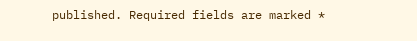published. Required fields are marked *